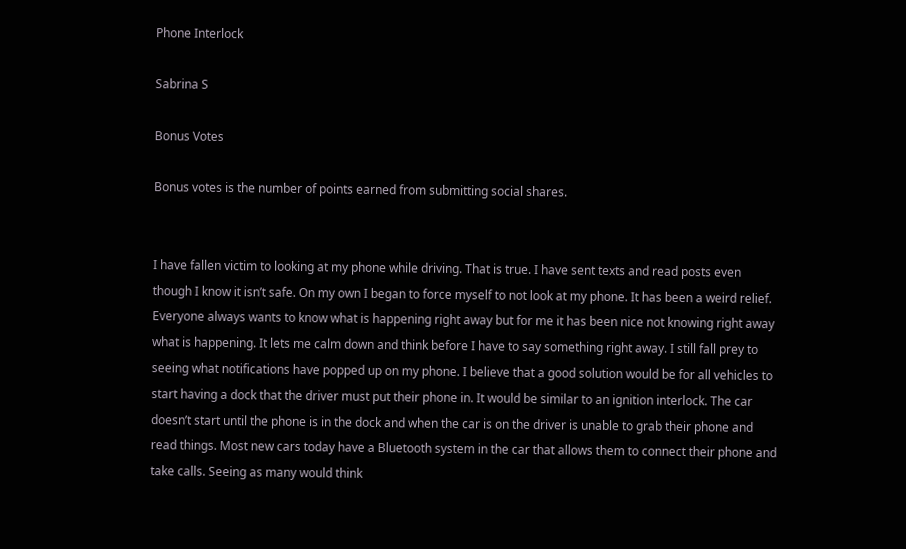Phone Interlock

Sabrina S

Bonus Votes

Bonus votes is the number of points earned from submitting social shares.


I have fallen victim to looking at my phone while driving. That is true. I have sent texts and read posts even though I know it isn’t safe. On my own I began to force myself to not look at my phone. It has been a weird relief. Everyone always wants to know what is happening right away but for me it has been nice not knowing right away what is happening. It lets me calm down and think before I have to say something right away. I still fall prey to seeing what notifications have popped up on my phone. I believe that a good solution would be for all vehicles to start having a dock that the driver must put their phone in. It would be similar to an ignition interlock. The car doesn’t start until the phone is in the dock and when the car is on the driver is unable to grab their phone and read things. Most new cars today have a Bluetooth system in the car that allows them to connect their phone and take calls. Seeing as many would think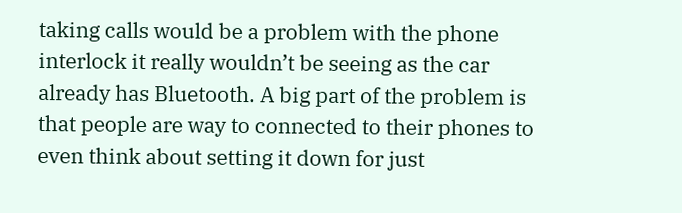taking calls would be a problem with the phone interlock it really wouldn’t be seeing as the car already has Bluetooth. A big part of the problem is that people are way to connected to their phones to even think about setting it down for just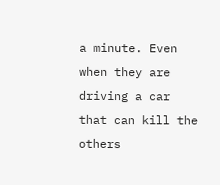a minute. Even when they are driving a car that can kill the others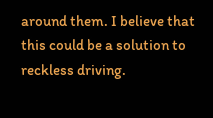around them. I believe that this could be a solution to reckless driving.